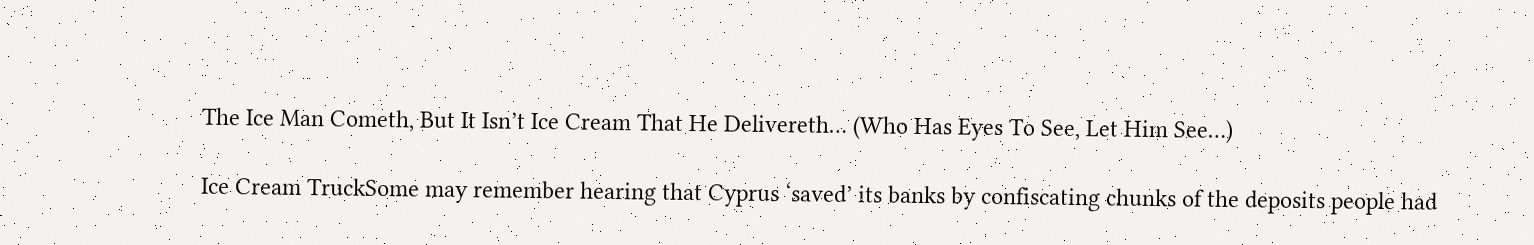The Ice Man Cometh, But It Isn’t Ice Cream That He Delivereth… (Who Has Eyes To See, Let Him See…)

Ice Cream TruckSome may remember hearing that Cyprus ‘saved’ its banks by confiscating chunks of the deposits people had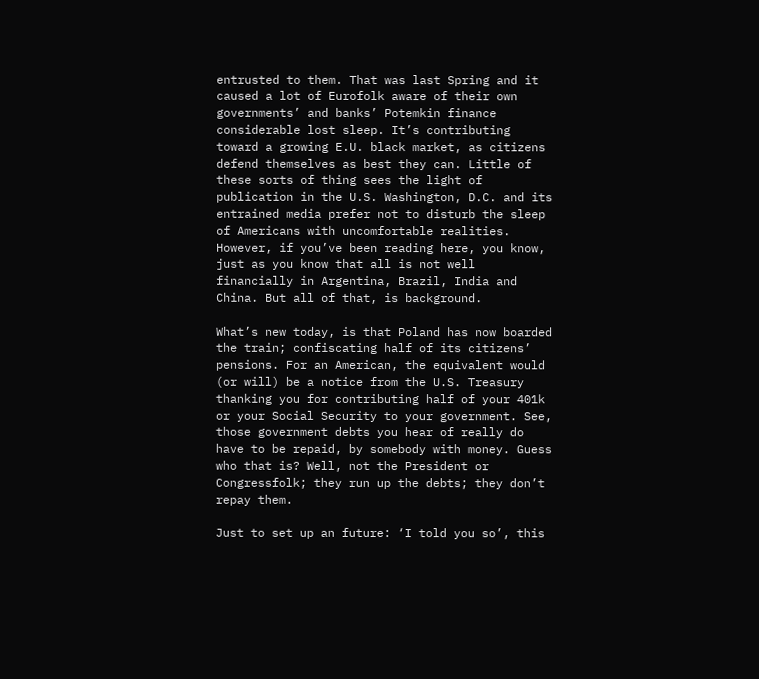entrusted to them. That was last Spring and it caused a lot of Eurofolk aware of their own governments’ and banks’ Potemkin finance considerable lost sleep. It’s contributing toward a growing E.U. black market, as citizens defend themselves as best they can. Little of these sorts of thing sees the light of publication in the U.S. Washington, D.C. and its entrained media prefer not to disturb the sleep of Americans with uncomfortable realities. However, if you’ve been reading here, you know, just as you know that all is not well financially in Argentina, Brazil, India and China. But all of that, is background.

What’s new today, is that Poland has now boarded the train; confiscating half of its citizens’ pensions. For an American, the equivalent would (or will) be a notice from the U.S. Treasury thanking you for contributing half of your 401k or your Social Security to your government. See, those government debts you hear of really do have to be repaid, by somebody with money. Guess who that is? Well, not the President or Congressfolk; they run up the debts; they don’t repay them.

Just to set up an future: ‘I told you so’, this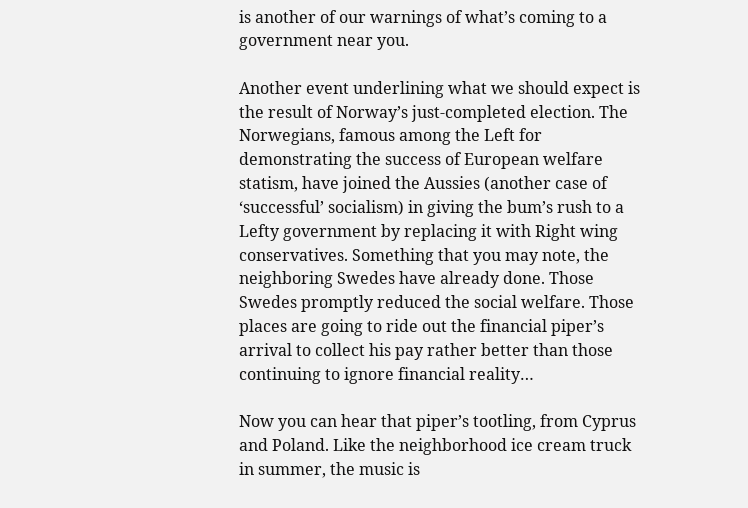is another of our warnings of what’s coming to a government near you.

Another event underlining what we should expect is the result of Norway’s just-completed election. The Norwegians, famous among the Left for demonstrating the success of European welfare statism, have joined the Aussies (another case of ‘successful’ socialism) in giving the bum’s rush to a Lefty government by replacing it with Right wing conservatives. Something that you may note, the neighboring Swedes have already done. Those Swedes promptly reduced the social welfare. Those places are going to ride out the financial piper’s arrival to collect his pay rather better than those continuing to ignore financial reality…

Now you can hear that piper’s tootling, from Cyprus and Poland. Like the neighborhood ice cream truck in summer, the music is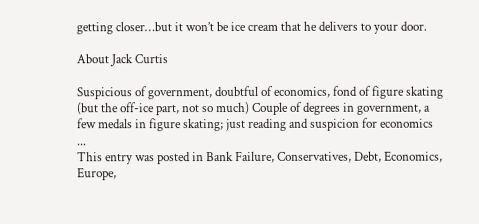getting closer…but it won’t be ice cream that he delivers to your door.

About Jack Curtis

Suspicious of government, doubtful of economics, fond of figure skating (but the off-ice part, not so much) Couple of degrees in government, a few medals in figure skating; just reading and suspicion for economics ...
This entry was posted in Bank Failure, Conservatives, Debt, Economics, Europe,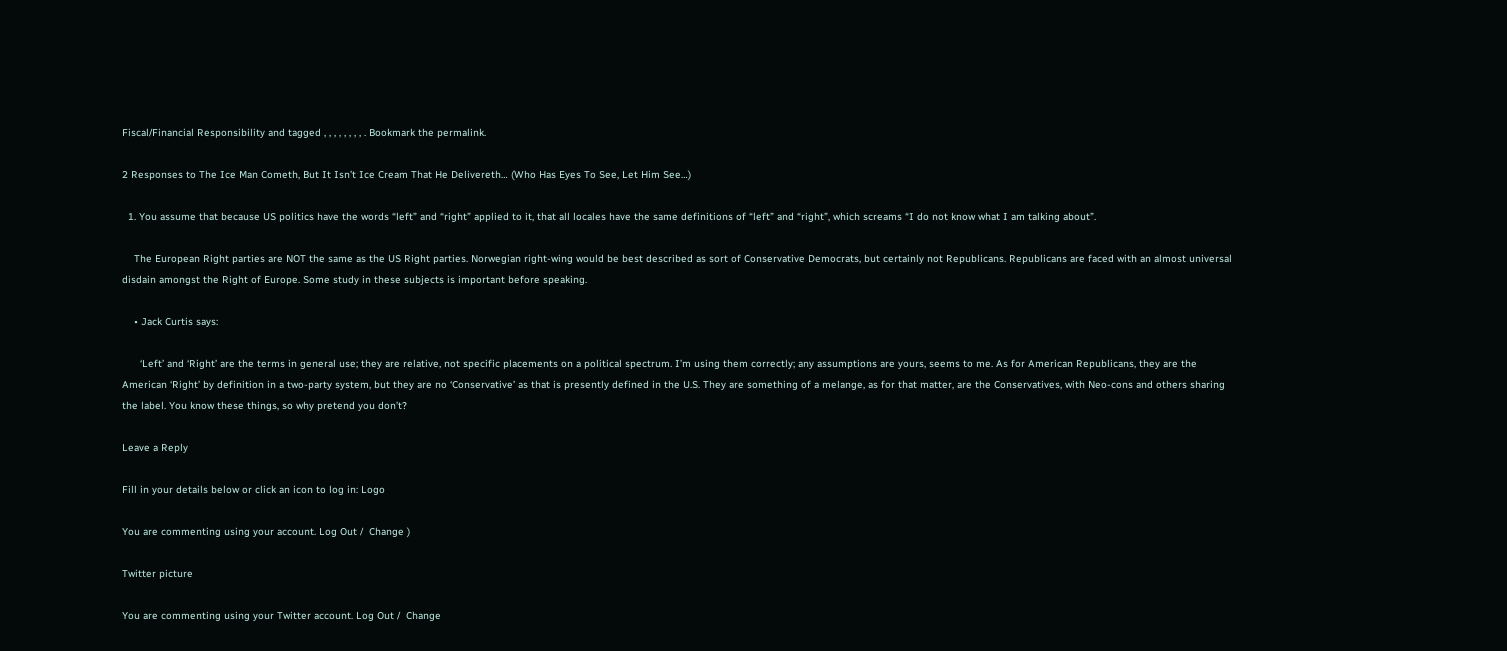Fiscal/Financial Responsibility and tagged , , , , , , , , . Bookmark the permalink.

2 Responses to The Ice Man Cometh, But It Isn’t Ice Cream That He Delivereth… (Who Has Eyes To See, Let Him See…)

  1. You assume that because US politics have the words “left” and “right” applied to it, that all locales have the same definitions of “left” and “right”, which screams “I do not know what I am talking about”.

    The European Right parties are NOT the same as the US Right parties. Norwegian right-wing would be best described as sort of Conservative Democrats, but certainly not Republicans. Republicans are faced with an almost universal disdain amongst the Right of Europe. Some study in these subjects is important before speaking.

    • Jack Curtis says:

      ‘Left’ and ‘Right’ are the terms in general use; they are relative, not specific placements on a political spectrum. I’m using them correctly; any assumptions are yours, seems to me. As for American Republicans, they are the American ‘Right’ by definition in a two-party system, but they are no ‘Conservative’ as that is presently defined in the U.S. They are something of a melange, as for that matter, are the Conservatives, with Neo-cons and others sharing the label. You know these things, so why pretend you don’t?

Leave a Reply

Fill in your details below or click an icon to log in: Logo

You are commenting using your account. Log Out /  Change )

Twitter picture

You are commenting using your Twitter account. Log Out /  Change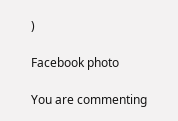)

Facebook photo

You are commenting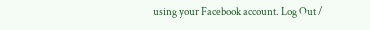using your Facebook account. Log Out /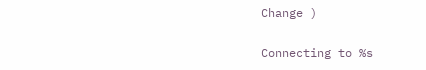Change )

Connecting to %s